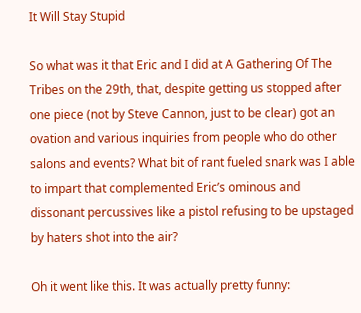It Will Stay Stupid

So what was it that Eric and I did at A Gathering Of The Tribes on the 29th, that, despite getting us stopped after one piece (not by Steve Cannon, just to be clear) got an ovation and various inquiries from people who do other salons and events? What bit of rant fueled snark was I able to impart that complemented Eric’s ominous and dissonant percussives like a pistol refusing to be upstaged by haters shot into the air?

Oh it went like this. It was actually pretty funny: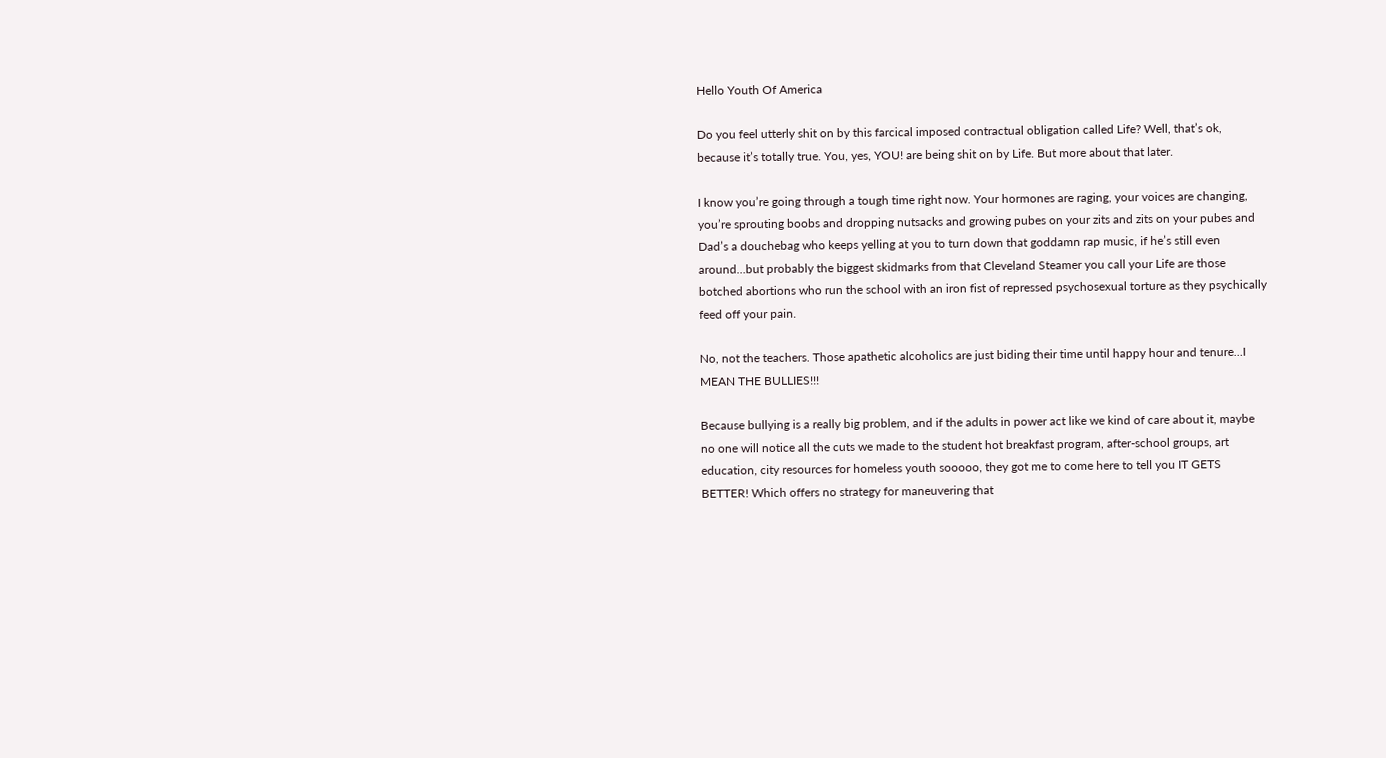Hello Youth Of America

Do you feel utterly shit on by this farcical imposed contractual obligation called Life? Well, that’s ok, because it’s totally true. You, yes, YOU! are being shit on by Life. But more about that later.

I know you’re going through a tough time right now. Your hormones are raging, your voices are changing, you’re sprouting boobs and dropping nutsacks and growing pubes on your zits and zits on your pubes and Dad’s a douchebag who keeps yelling at you to turn down that goddamn rap music, if he’s still even around…but probably the biggest skidmarks from that Cleveland Steamer you call your Life are those botched abortions who run the school with an iron fist of repressed psychosexual torture as they psychically feed off your pain.

No, not the teachers. Those apathetic alcoholics are just biding their time until happy hour and tenure…I MEAN THE BULLIES!!!

Because bullying is a really big problem, and if the adults in power act like we kind of care about it, maybe no one will notice all the cuts we made to the student hot breakfast program, after-school groups, art education, city resources for homeless youth sooooo, they got me to come here to tell you IT GETS BETTER! Which offers no strategy for maneuvering that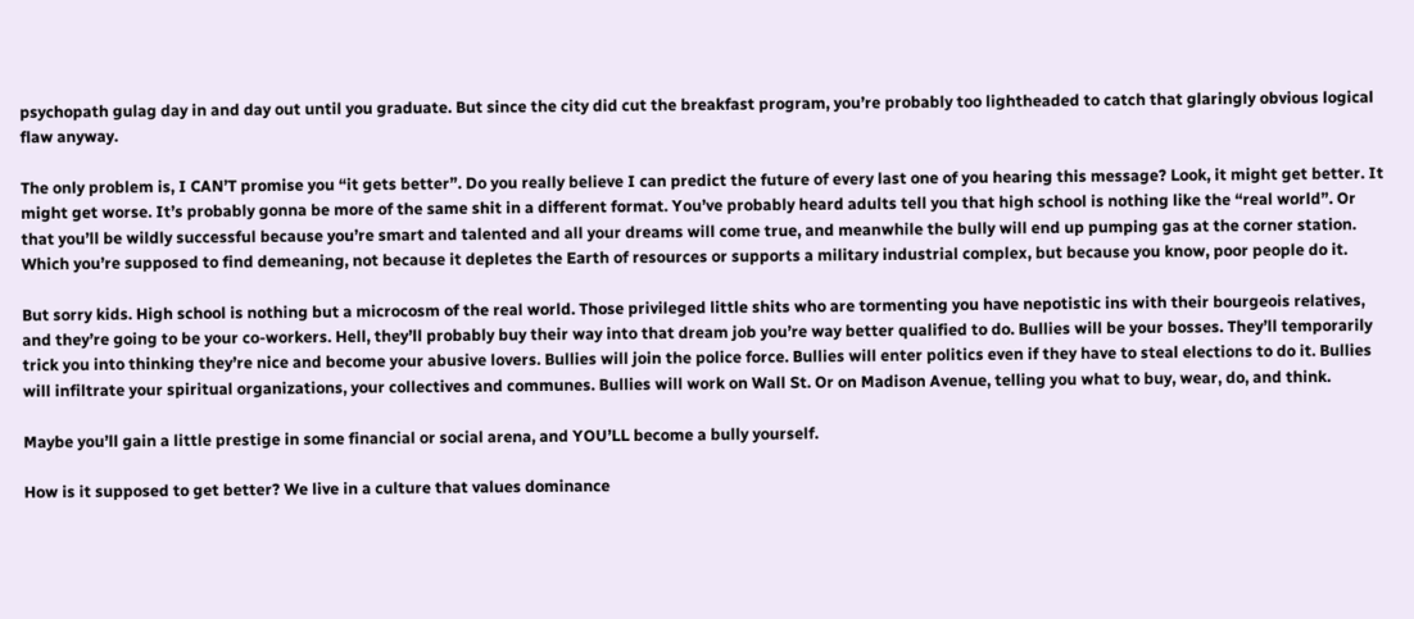psychopath gulag day in and day out until you graduate. But since the city did cut the breakfast program, you’re probably too lightheaded to catch that glaringly obvious logical flaw anyway.

The only problem is, I CAN’T promise you “it gets better”. Do you really believe I can predict the future of every last one of you hearing this message? Look, it might get better. It might get worse. It’s probably gonna be more of the same shit in a different format. You’ve probably heard adults tell you that high school is nothing like the “real world”. Or that you’ll be wildly successful because you’re smart and talented and all your dreams will come true, and meanwhile the bully will end up pumping gas at the corner station. Which you’re supposed to find demeaning, not because it depletes the Earth of resources or supports a military industrial complex, but because you know, poor people do it.

But sorry kids. High school is nothing but a microcosm of the real world. Those privileged little shits who are tormenting you have nepotistic ins with their bourgeois relatives, and they’re going to be your co-workers. Hell, they’ll probably buy their way into that dream job you’re way better qualified to do. Bullies will be your bosses. They’ll temporarily trick you into thinking they’re nice and become your abusive lovers. Bullies will join the police force. Bullies will enter politics even if they have to steal elections to do it. Bullies will infiltrate your spiritual organizations, your collectives and communes. Bullies will work on Wall St. Or on Madison Avenue, telling you what to buy, wear, do, and think.

Maybe you’ll gain a little prestige in some financial or social arena, and YOU’LL become a bully yourself.

How is it supposed to get better? We live in a culture that values dominance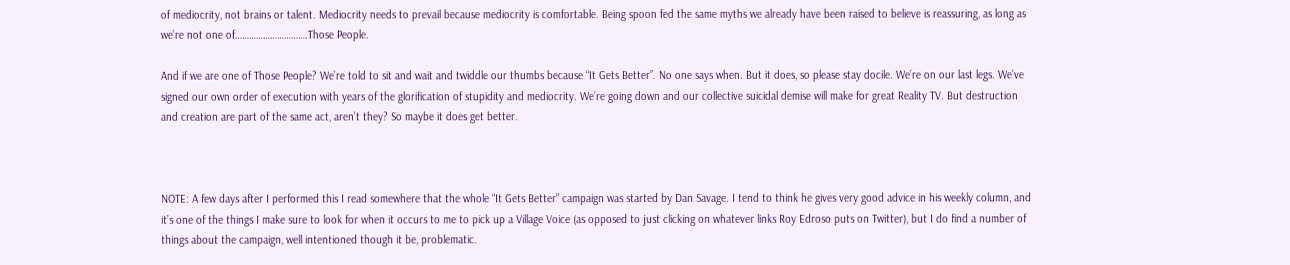of mediocrity, not brains or talent. Mediocrity needs to prevail because mediocrity is comfortable. Being spoon fed the same myths we already have been raised to believe is reassuring, as long as we’re not one of………………………….Those People.

And if we are one of Those People? We’re told to sit and wait and twiddle our thumbs because “It Gets Better”. No one says when. But it does, so please stay docile. We’re on our last legs. We’ve signed our own order of execution with years of the glorification of stupidity and mediocrity. We’re going down and our collective suicidal demise will make for great Reality TV. But destruction and creation are part of the same act, aren’t they? So maybe it does get better.



NOTE: A few days after I performed this I read somewhere that the whole “It Gets Better” campaign was started by Dan Savage. I tend to think he gives very good advice in his weekly column, and it’s one of the things I make sure to look for when it occurs to me to pick up a Village Voice (as opposed to just clicking on whatever links Roy Edroso puts on Twitter), but I do find a number of things about the campaign, well intentioned though it be, problematic.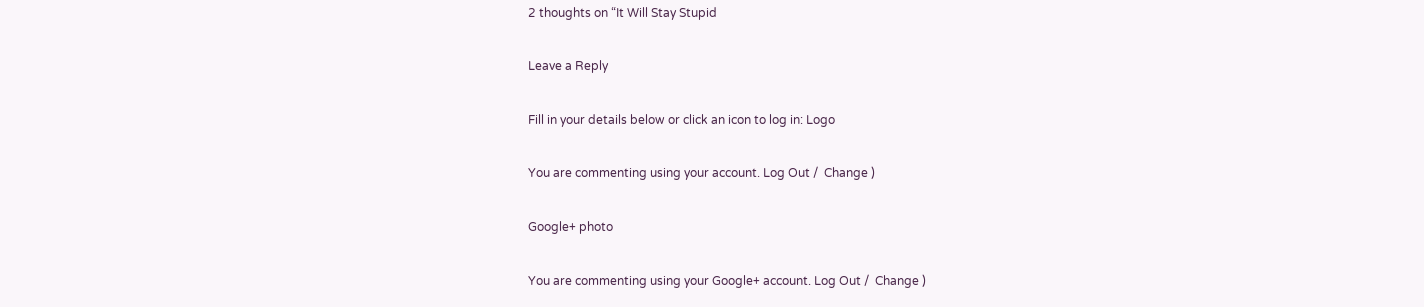2 thoughts on “It Will Stay Stupid

Leave a Reply

Fill in your details below or click an icon to log in: Logo

You are commenting using your account. Log Out /  Change )

Google+ photo

You are commenting using your Google+ account. Log Out /  Change )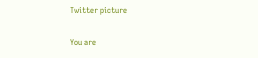Twitter picture

You are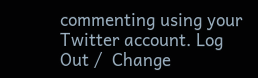commenting using your Twitter account. Log Out /  Change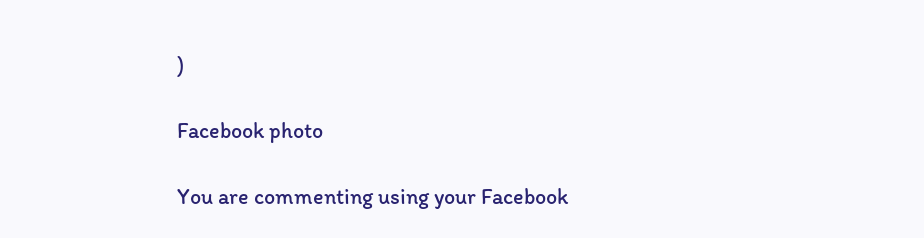)

Facebook photo

You are commenting using your Facebook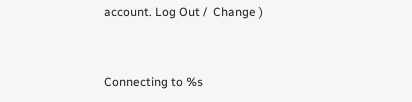account. Log Out /  Change )


Connecting to %s